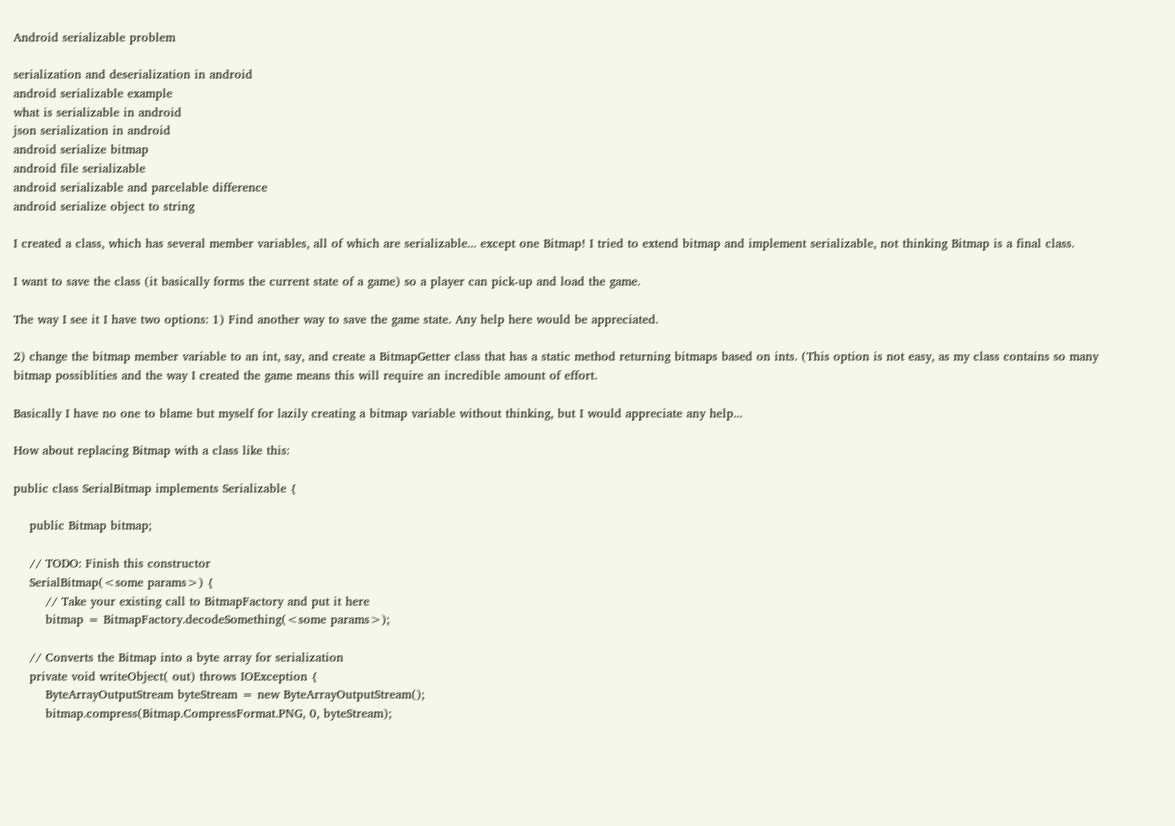Android serializable problem

serialization and deserialization in android
android serializable example
what is serializable in android
json serialization in android
android serialize bitmap
android file serializable
android serializable and parcelable difference
android serialize object to string

I created a class, which has several member variables, all of which are serializable... except one Bitmap! I tried to extend bitmap and implement serializable, not thinking Bitmap is a final class.

I want to save the class (it basically forms the current state of a game) so a player can pick-up and load the game.

The way I see it I have two options: 1) Find another way to save the game state. Any help here would be appreciated.

2) change the bitmap member variable to an int, say, and create a BitmapGetter class that has a static method returning bitmaps based on ints. (This option is not easy, as my class contains so many bitmap possiblities and the way I created the game means this will require an incredible amount of effort.

Basically I have no one to blame but myself for lazily creating a bitmap variable without thinking, but I would appreciate any help...

How about replacing Bitmap with a class like this:

public class SerialBitmap implements Serializable {

    public Bitmap bitmap;

    // TODO: Finish this constructor
    SerialBitmap(<some params>) {
        // Take your existing call to BitmapFactory and put it here
        bitmap = BitmapFactory.decodeSomething(<some params>);

    // Converts the Bitmap into a byte array for serialization
    private void writeObject( out) throws IOException {
        ByteArrayOutputStream byteStream = new ByteArrayOutputStream();
        bitmap.compress(Bitmap.CompressFormat.PNG, 0, byteStream);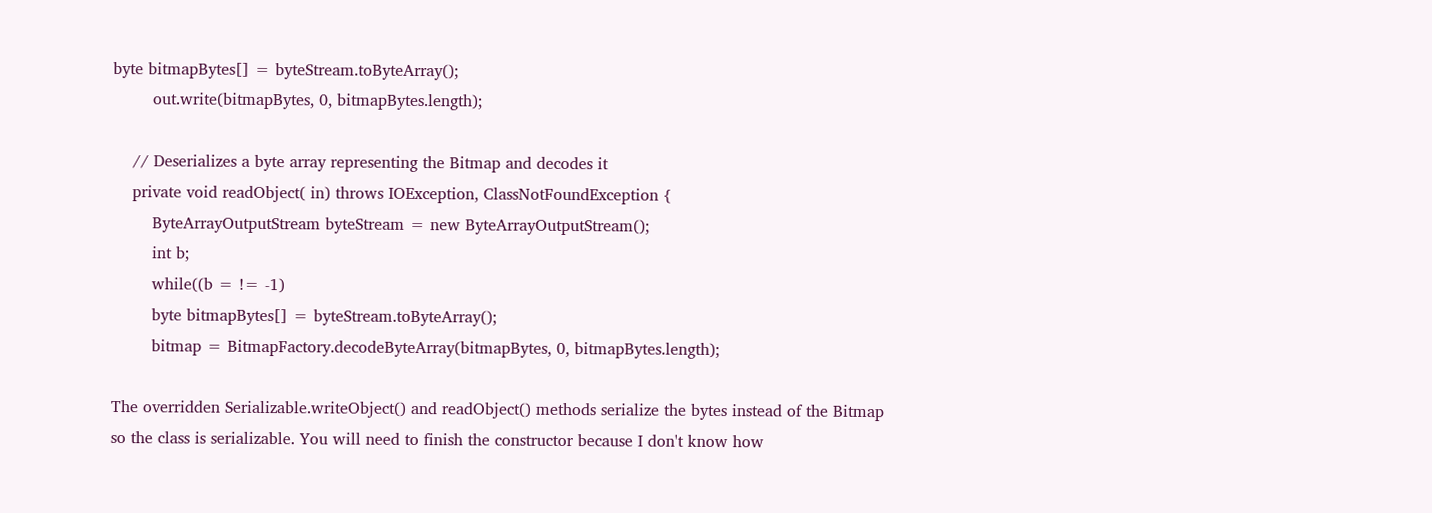byte bitmapBytes[] = byteStream.toByteArray();
        out.write(bitmapBytes, 0, bitmapBytes.length);

    // Deserializes a byte array representing the Bitmap and decodes it
    private void readObject( in) throws IOException, ClassNotFoundException {
        ByteArrayOutputStream byteStream = new ByteArrayOutputStream();
        int b;
        while((b = != -1)
        byte bitmapBytes[] = byteStream.toByteArray();
        bitmap = BitmapFactory.decodeByteArray(bitmapBytes, 0, bitmapBytes.length);

The overridden Serializable.writeObject() and readObject() methods serialize the bytes instead of the Bitmap so the class is serializable. You will need to finish the constructor because I don't know how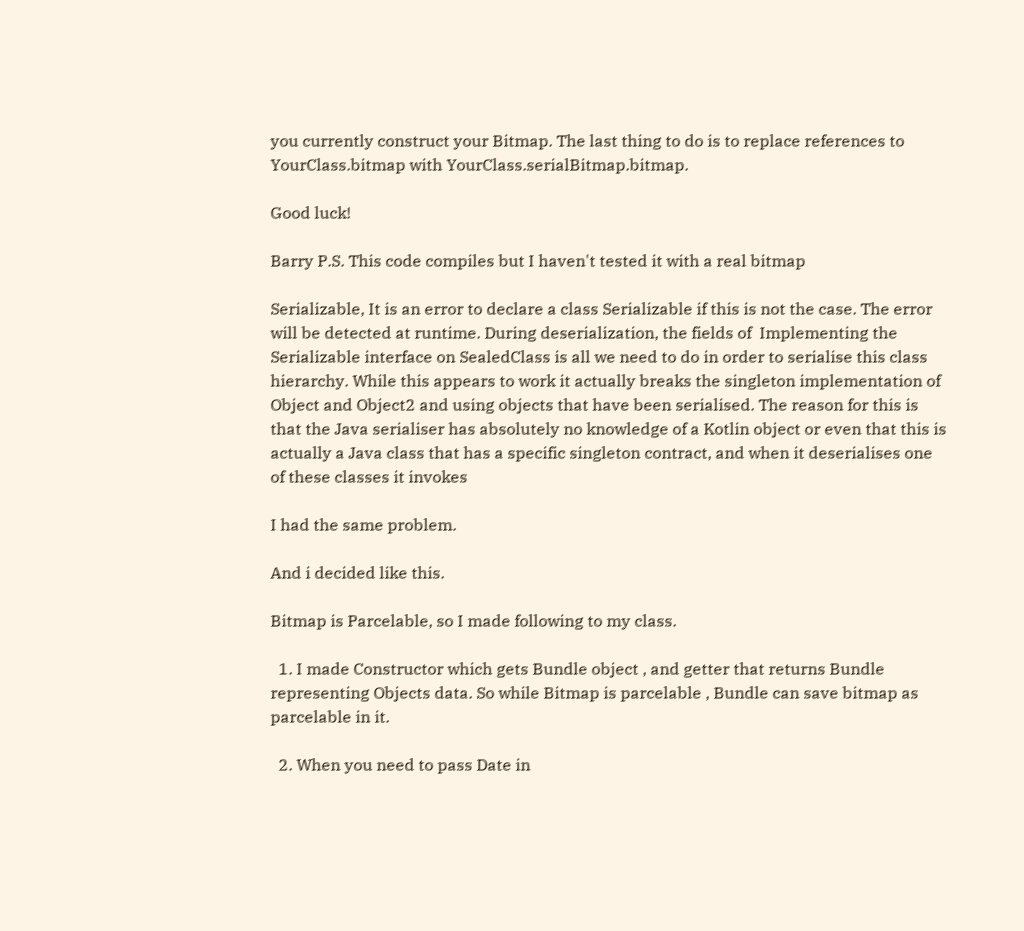you currently construct your Bitmap. The last thing to do is to replace references to YourClass.bitmap with YourClass.serialBitmap.bitmap.

Good luck!

Barry P.S. This code compiles but I haven't tested it with a real bitmap

Serializable, It is an error to declare a class Serializable if this is not the case. The error will be detected at runtime. During deserialization, the fields of  Implementing the Serializable interface on SealedClass is all we need to do in order to serialise this class hierarchy. While this appears to work it actually breaks the singleton implementation of Object and Object2 and using objects that have been serialised. The reason for this is that the Java serialiser has absolutely no knowledge of a Kotlin object or even that this is actually a Java class that has a specific singleton contract, and when it deserialises one of these classes it invokes

I had the same problem.

And i decided like this.

Bitmap is Parcelable, so I made following to my class.

  1. I made Constructor which gets Bundle object , and getter that returns Bundle representing Objects data. So while Bitmap is parcelable , Bundle can save bitmap as parcelable in it.

  2. When you need to pass Date in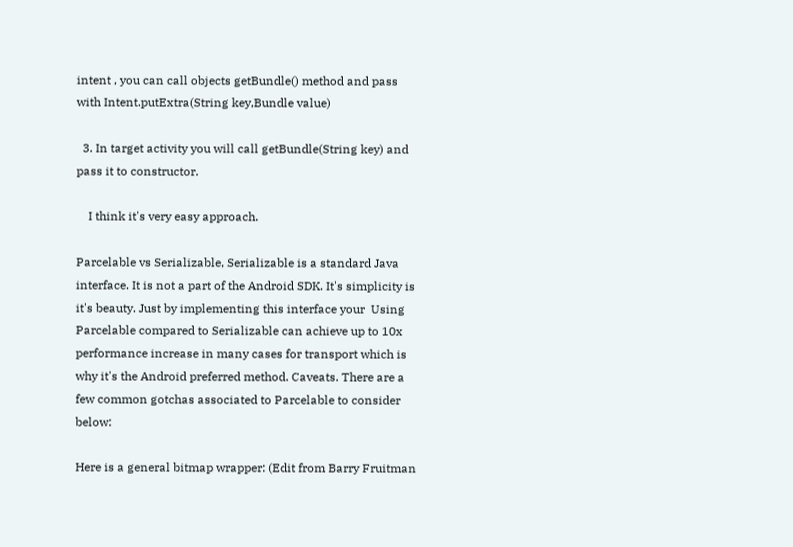intent , you can call objects getBundle() method and pass with Intent.putExtra(String key,Bundle value)

  3. In target activity you will call getBundle(String key) and pass it to constructor.

    I think it's very easy approach.

Parcelable vs Serializable, Serializable is a standard Java interface. It is not a part of the Android SDK. It's simplicity is it's beauty. Just by implementing this interface your  Using Parcelable compared to Serializable can achieve up to 10x performance increase in many cases for transport which is why it's the Android preferred method. Caveats. There are a few common gotchas associated to Parcelable to consider below:

Here is a general bitmap wrapper: (Edit from Barry Fruitman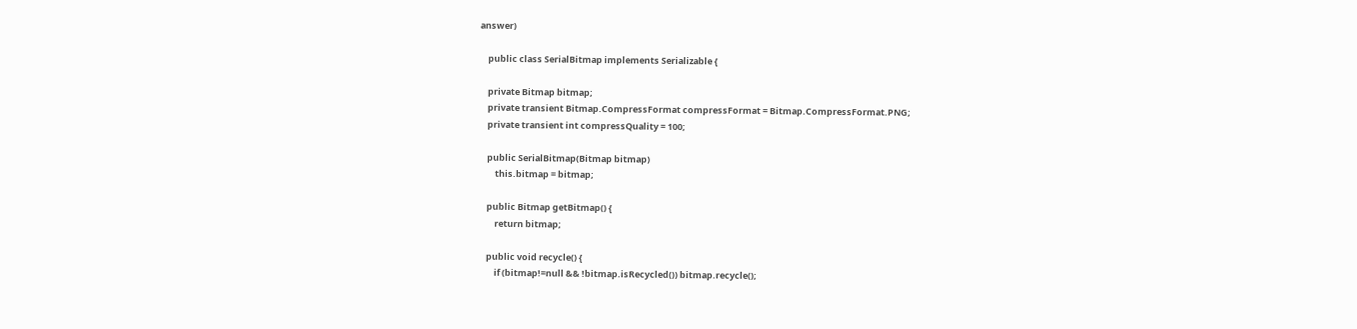answer)

    public class SerialBitmap implements Serializable {

    private Bitmap bitmap;
    private transient Bitmap.CompressFormat compressFormat = Bitmap.CompressFormat.PNG;
    private transient int compressQuality = 100;

    public SerialBitmap(Bitmap bitmap)
        this.bitmap = bitmap;

    public Bitmap getBitmap() {
        return bitmap;

    public void recycle() {
        if (bitmap!=null && !bitmap.isRecycled()) bitmap.recycle();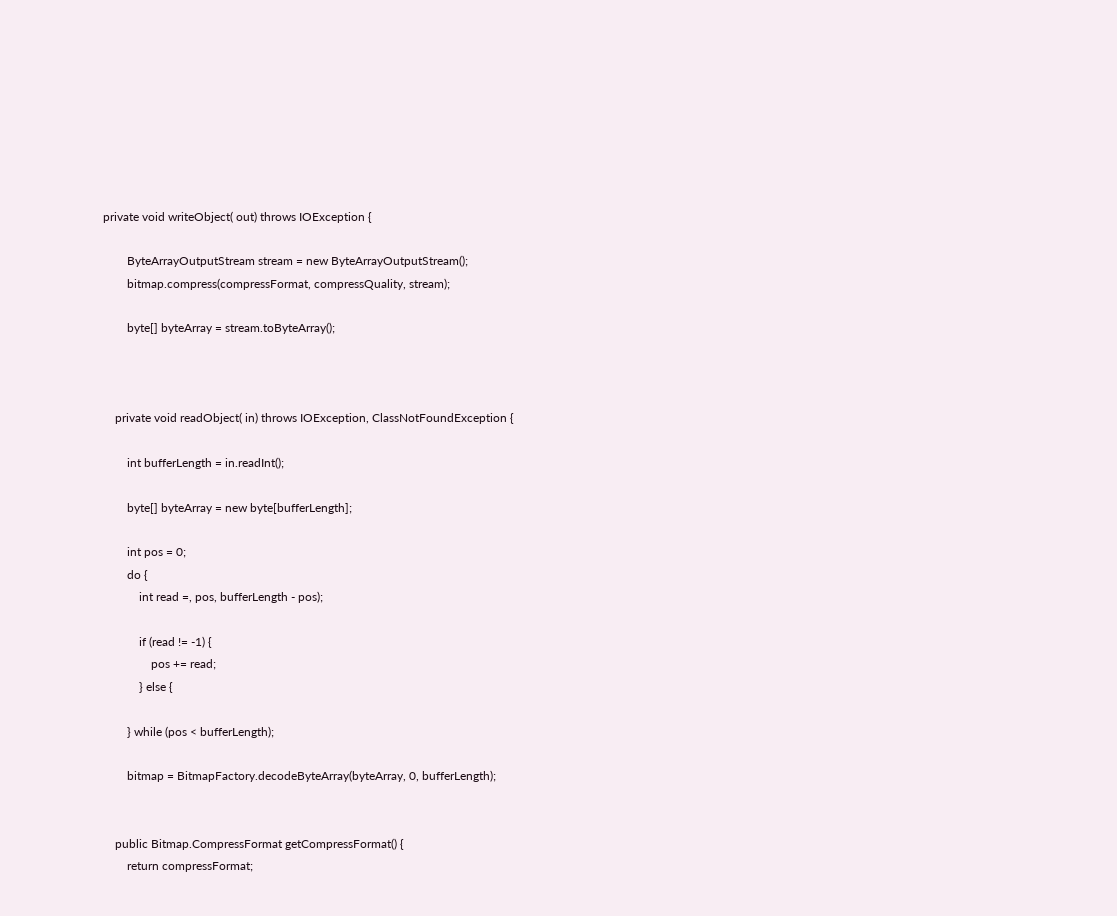private void writeObject( out) throws IOException {

        ByteArrayOutputStream stream = new ByteArrayOutputStream();
        bitmap.compress(compressFormat, compressQuality, stream);

        byte[] byteArray = stream.toByteArray();



    private void readObject( in) throws IOException, ClassNotFoundException {

        int bufferLength = in.readInt();

        byte[] byteArray = new byte[bufferLength];

        int pos = 0;
        do {
            int read =, pos, bufferLength - pos);

            if (read != -1) {
                pos += read;
            } else {

        } while (pos < bufferLength);

        bitmap = BitmapFactory.decodeByteArray(byteArray, 0, bufferLength);


    public Bitmap.CompressFormat getCompressFormat() {
        return compressFormat;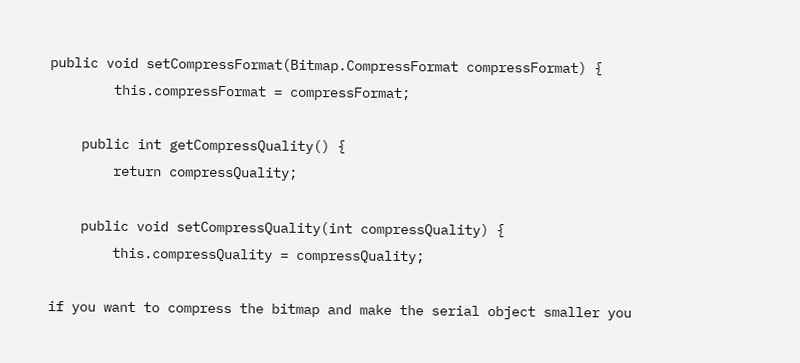public void setCompressFormat(Bitmap.CompressFormat compressFormat) {
        this.compressFormat = compressFormat;

    public int getCompressQuality() {
        return compressQuality;

    public void setCompressQuality(int compressQuality) {
        this.compressQuality = compressQuality;

if you want to compress the bitmap and make the serial object smaller you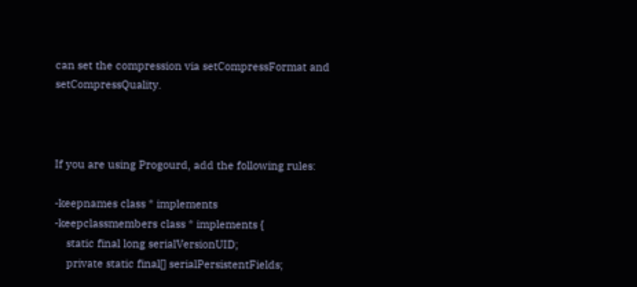can set the compression via setCompressFormat and setCompressQuality.



If you are using Progourd, add the following rules:

-keepnames class * implements
-keepclassmembers class * implements {
    static final long serialVersionUID;
    private static final[] serialPersistentFields;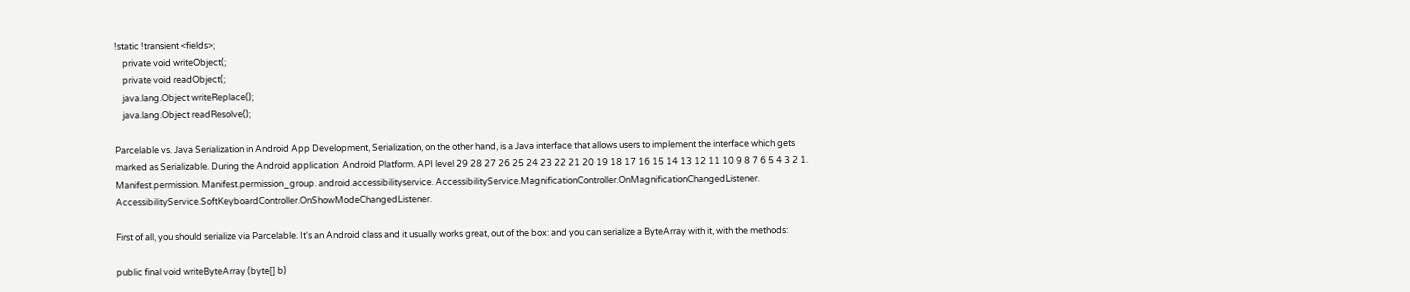!static !transient <fields>;
    private void writeObject(;
    private void readObject(;
    java.lang.Object writeReplace();
    java.lang.Object readResolve();

Parcelable vs. Java Serialization in Android App Development, Serialization, on the other hand, is a Java interface that allows users to implement the interface which gets marked as Serializable. During the Android application  Android Platform. API level 29 28 27 26 25 24 23 22 21 20 19 18 17 16 15 14 13 12 11 10 9 8 7 6 5 4 3 2 1. Manifest.permission. Manifest.permission_group. android.accessibilityservice. AccessibilityService.MagnificationController.OnMagnificationChangedListener. AccessibilityService.SoftKeyboardController.OnShowModeChangedListener.

First of all, you should serialize via Parcelable. It's an Android class and it usually works great, out of the box: and you can serialize a ByteArray with it, with the methods:

public final void writeByteArray (byte[] b)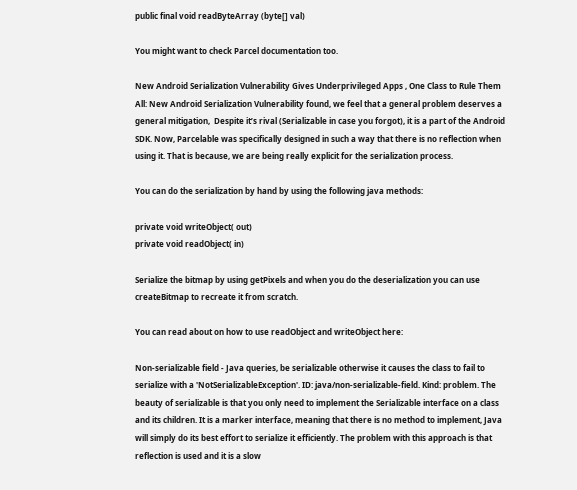public final void readByteArray (byte[] val)

You might want to check Parcel documentation too.

New Android Serialization Vulnerability Gives Underprivileged Apps , One Class to Rule Them All: New Android Serialization Vulnerability found, we feel that a general problem deserves a general mitigation,  Despite it’s rival (Serializable in case you forgot), it is a part of the Android SDK. Now, Parcelable was specifically designed in such a way that there is no reflection when using it. That is because, we are being really explicit for the serialization process.

You can do the serialization by hand by using the following java methods:

private void writeObject( out)
private void readObject( in)

Serialize the bitmap by using getPixels and when you do the deserialization you can use createBitmap to recreate it from scratch.

You can read about on how to use readObject and writeObject here:

Non-serializable field - Java queries, be serializable otherwise it causes the class to fail to serialize with a 'NotSerializableException'. ID: java/non-serializable-field. Kind: problem. The beauty of serializable is that you only need to implement the Serializable interface on a class and its children. It is a marker interface, meaning that there is no method to implement, Java will simply do its best effort to serialize it efficiently. The problem with this approach is that reflection is used and it is a slow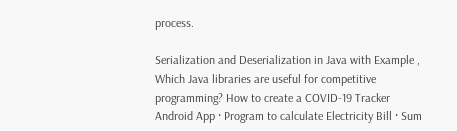process.

Serialization and Deserialization in Java with Example , Which Java libraries are useful for competitive programming? How to create a COVID-19 Tracker Android App · Program to calculate Electricity Bill · Sum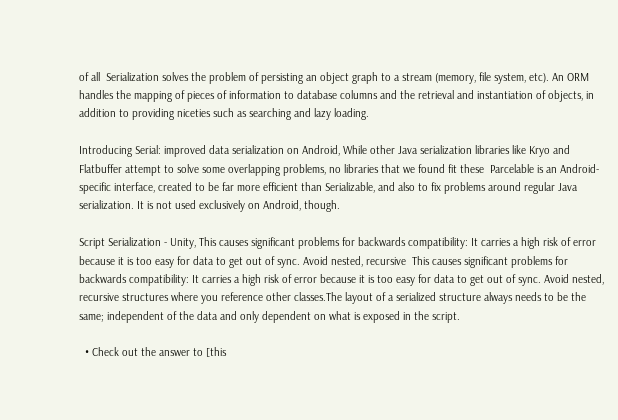of all  Serialization solves the problem of persisting an object graph to a stream (memory, file system, etc). An ORM handles the mapping of pieces of information to database columns and the retrieval and instantiation of objects, in addition to providing niceties such as searching and lazy loading.

Introducing Serial: improved data serialization on Android, While other Java serialization libraries like Kryo and Flatbuffer attempt to solve some overlapping problems, no libraries that we found fit these  Parcelable is an Android-specific interface, created to be far more efficient than Serializable, and also to fix problems around regular Java serialization. It is not used exclusively on Android, though.

Script Serialization - Unity, This causes significant problems for backwards compatibility: It carries a high risk of error because it is too easy for data to get out of sync. Avoid nested, recursive  This causes significant problems for backwards compatibility: It carries a high risk of error because it is too easy for data to get out of sync. Avoid nested, recursive structures where you reference other classes.The layout of a serialized structure always needs to be the same; independent of the data and only dependent on what is exposed in the script.

  • Check out the answer to [this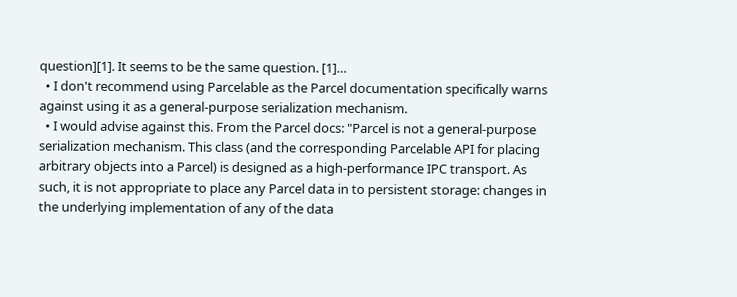question][1]. It seems to be the same question. [1]…
  • I don't recommend using Parcelable as the Parcel documentation specifically warns against using it as a general-purpose serialization mechanism.
  • I would advise against this. From the Parcel docs: "Parcel is not a general-purpose serialization mechanism. This class (and the corresponding Parcelable API for placing arbitrary objects into a Parcel) is designed as a high-performance IPC transport. As such, it is not appropriate to place any Parcel data in to persistent storage: changes in the underlying implementation of any of the data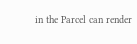in the Parcel can render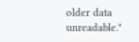older data unreadable."